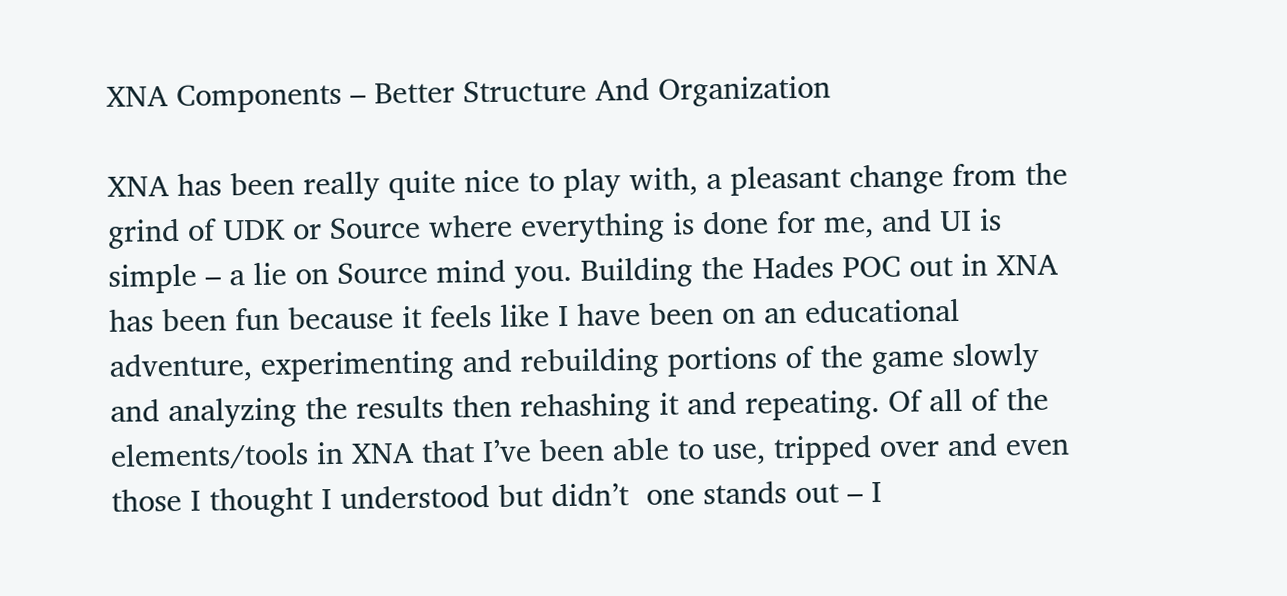XNA Components – Better Structure And Organization

XNA has been really quite nice to play with, a pleasant change from the grind of UDK or Source where everything is done for me, and UI is simple – a lie on Source mind you. Building the Hades POC out in XNA has been fun because it feels like I have been on an educational adventure, experimenting and rebuilding portions of the game slowly and analyzing the results then rehashing it and repeating. Of all of the elements/tools in XNA that I’ve been able to use, tripped over and even those I thought I understood but didn’t  one stands out – I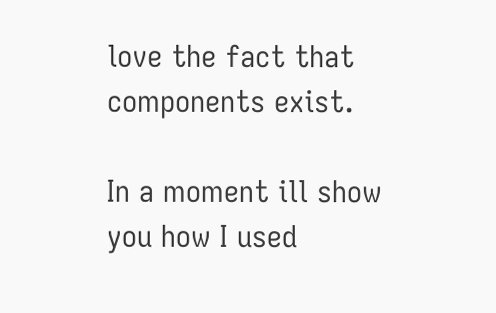love the fact that components exist.

In a moment ill show you how I used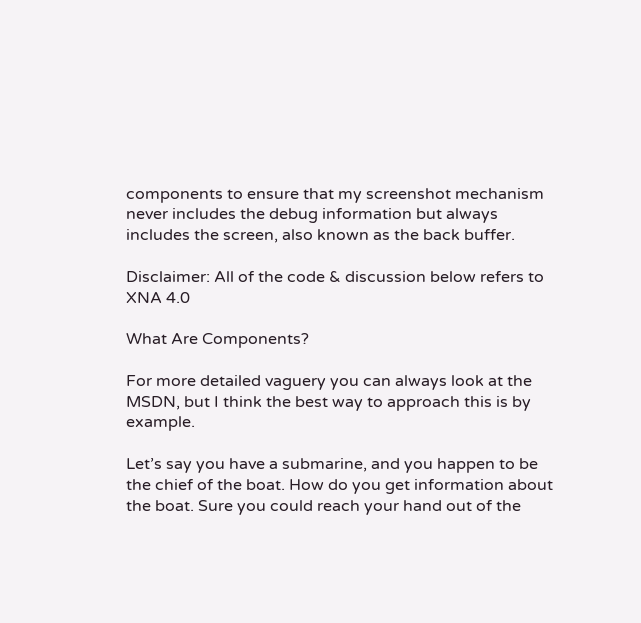components to ensure that my screenshot mechanism never includes the debug information but always includes the screen, also known as the back buffer.

Disclaimer: All of the code & discussion below refers to XNA 4.0

What Are Components?

For more detailed vaguery you can always look at the MSDN, but I think the best way to approach this is by example.

Let’s say you have a submarine, and you happen to be the chief of the boat. How do you get information about the boat. Sure you could reach your hand out of the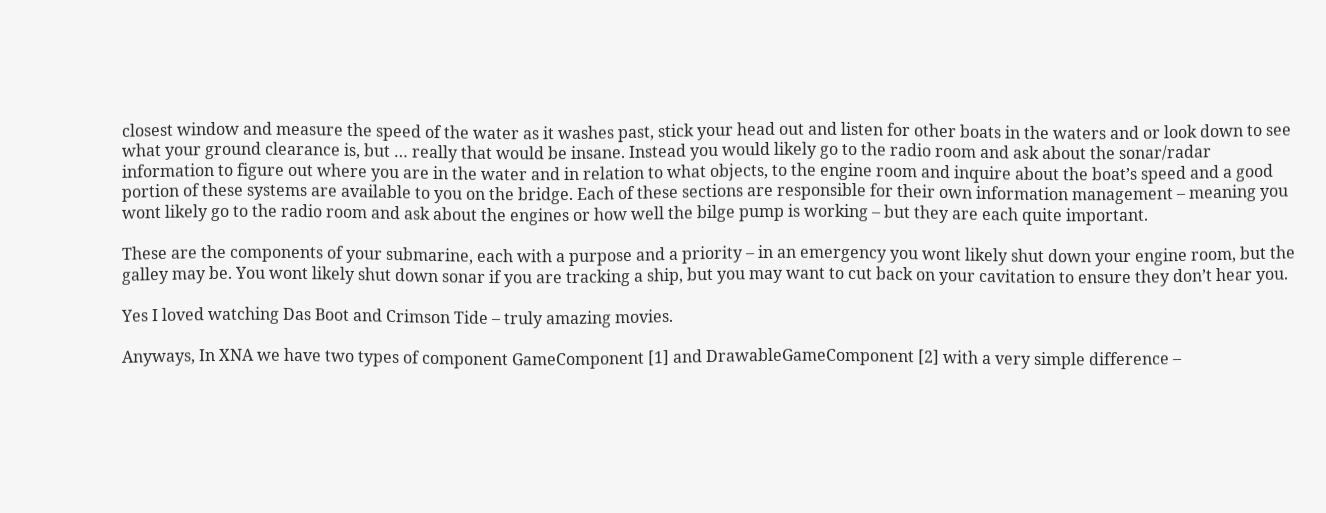closest window and measure the speed of the water as it washes past, stick your head out and listen for other boats in the waters and or look down to see what your ground clearance is, but … really that would be insane. Instead you would likely go to the radio room and ask about the sonar/radar information to figure out where you are in the water and in relation to what objects, to the engine room and inquire about the boat’s speed and a good portion of these systems are available to you on the bridge. Each of these sections are responsible for their own information management – meaning you wont likely go to the radio room and ask about the engines or how well the bilge pump is working – but they are each quite important.

These are the components of your submarine, each with a purpose and a priority – in an emergency you wont likely shut down your engine room, but the galley may be. You wont likely shut down sonar if you are tracking a ship, but you may want to cut back on your cavitation to ensure they don’t hear you.

Yes I loved watching Das Boot and Crimson Tide – truly amazing movies.

Anyways, In XNA we have two types of component GameComponent [1] and DrawableGameComponent [2] with a very simple difference –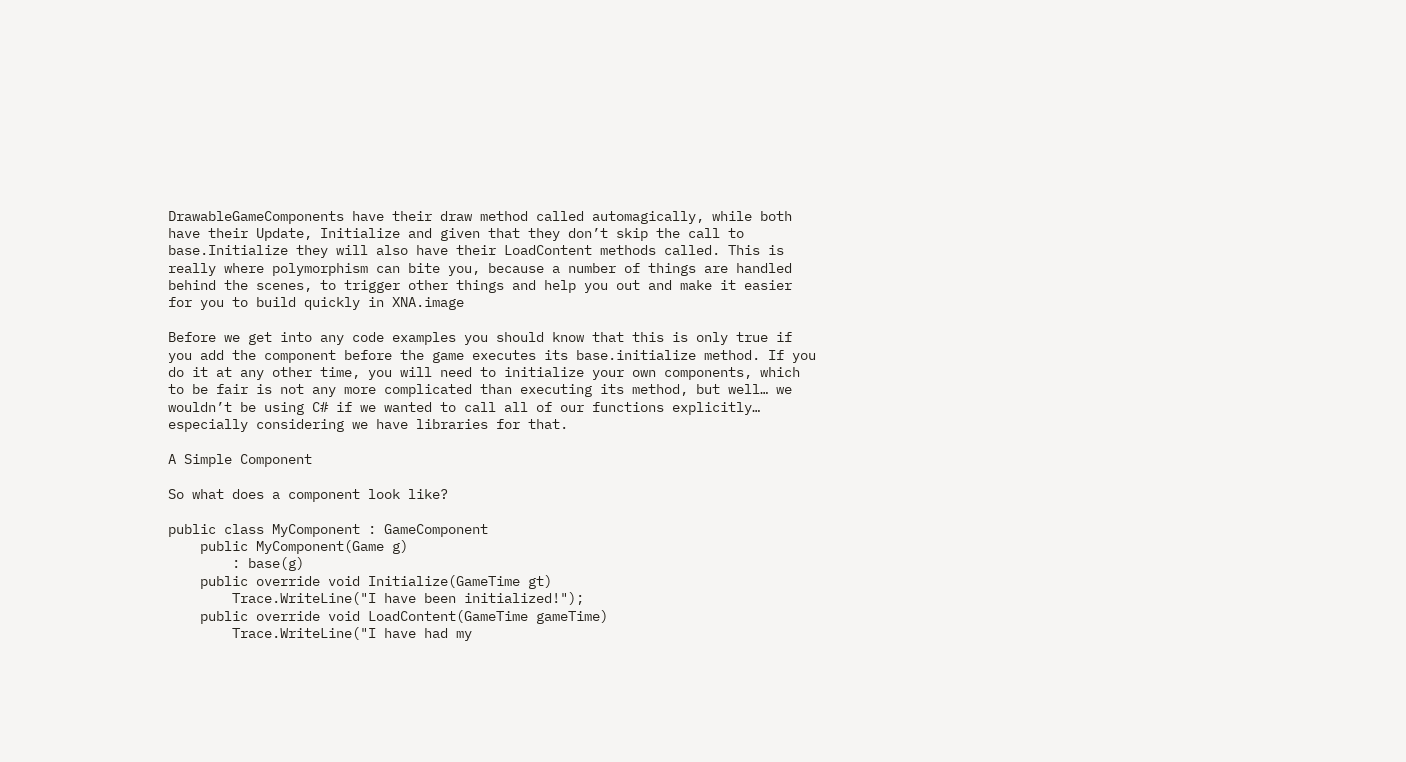DrawableGameComponents have their draw method called automagically, while both have their Update, Initialize and given that they don’t skip the call to base.Initialize they will also have their LoadContent methods called. This is really where polymorphism can bite you, because a number of things are handled behind the scenes, to trigger other things and help you out and make it easier for you to build quickly in XNA.image

Before we get into any code examples you should know that this is only true if you add the component before the game executes its base.initialize method. If you do it at any other time, you will need to initialize your own components, which to be fair is not any more complicated than executing its method, but well… we wouldn’t be using C# if we wanted to call all of our functions explicitly… especially considering we have libraries for that.

A Simple Component

So what does a component look like?

public class MyComponent : GameComponent
    public MyComponent(Game g)
        : base(g)
    public override void Initialize(GameTime gt)
        Trace.WriteLine("I have been initialized!");
    public override void LoadContent(GameTime gameTime)
        Trace.WriteLine("I have had my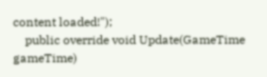content loaded!");
    public override void Update(GameTime gameTime)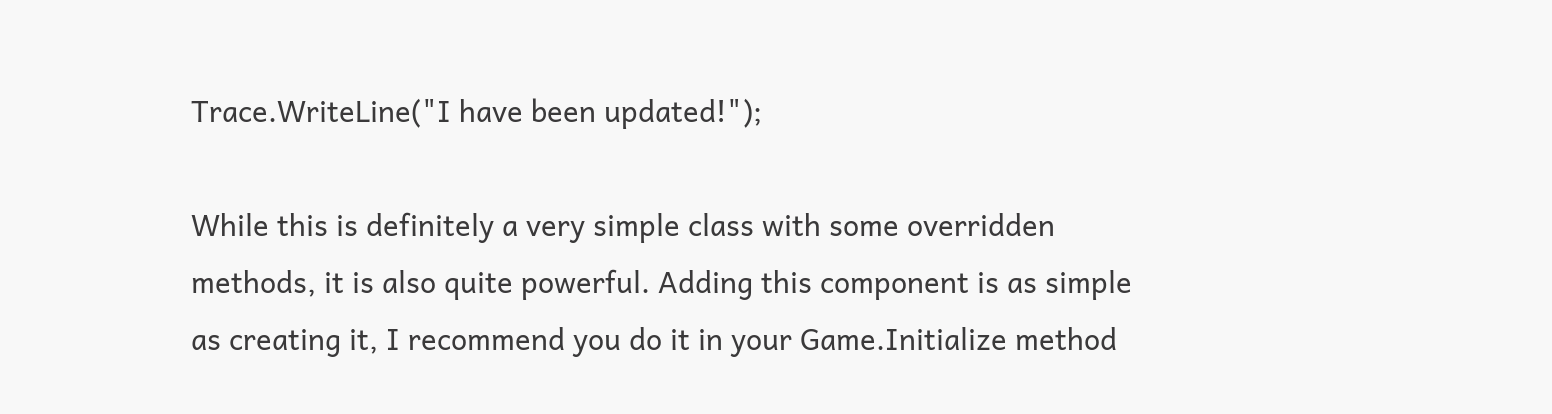Trace.WriteLine("I have been updated!");

While this is definitely a very simple class with some overridden methods, it is also quite powerful. Adding this component is as simple as creating it, I recommend you do it in your Game.Initialize method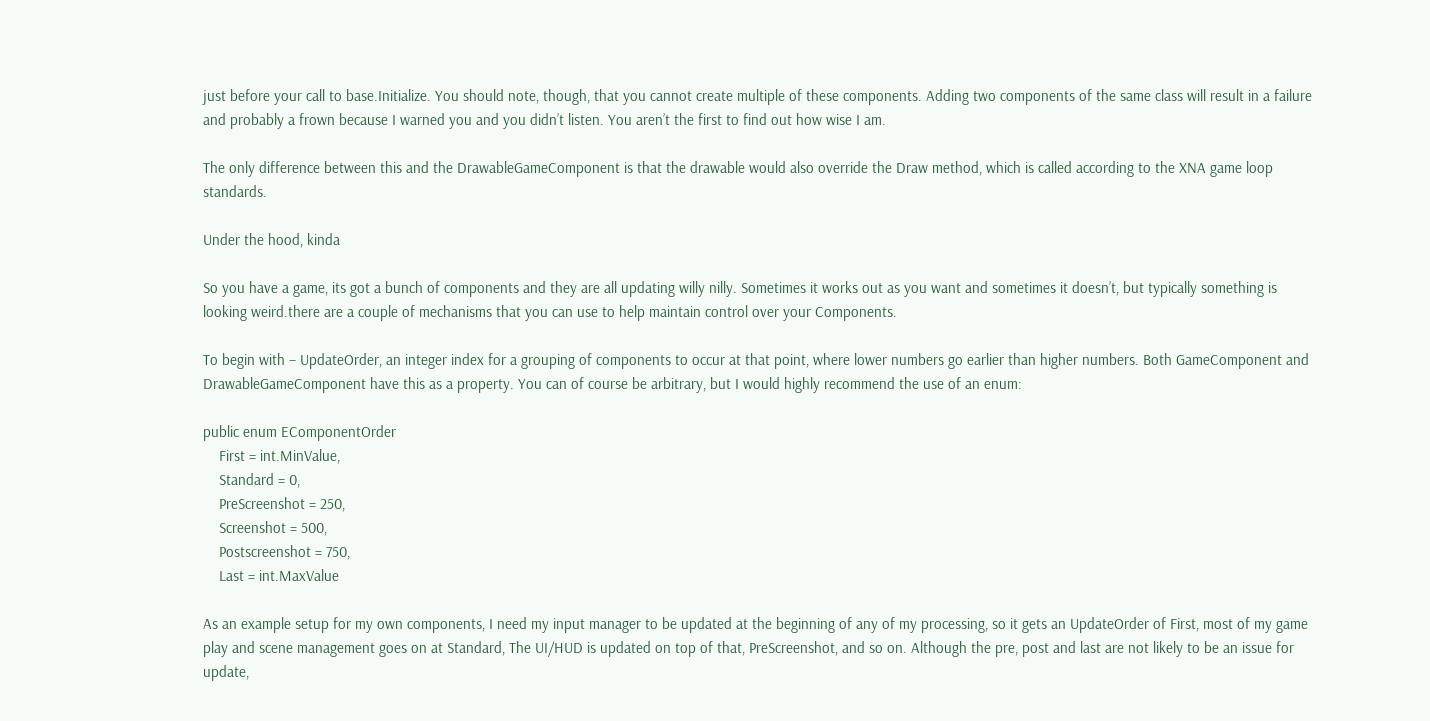just before your call to base.Initialize. You should note, though, that you cannot create multiple of these components. Adding two components of the same class will result in a failure and probably a frown because I warned you and you didn’t listen. You aren’t the first to find out how wise I am.

The only difference between this and the DrawableGameComponent is that the drawable would also override the Draw method, which is called according to the XNA game loop standards.

Under the hood, kinda

So you have a game, its got a bunch of components and they are all updating willy nilly. Sometimes it works out as you want and sometimes it doesn’t, but typically something is looking weird.there are a couple of mechanisms that you can use to help maintain control over your Components.

To begin with – UpdateOrder, an integer index for a grouping of components to occur at that point, where lower numbers go earlier than higher numbers. Both GameComponent and DrawableGameComponent have this as a property. You can of course be arbitrary, but I would highly recommend the use of an enum:

public enum EComponentOrder
    First = int.MinValue,
    Standard = 0,
    PreScreenshot = 250,
    Screenshot = 500,
    Postscreenshot = 750,
    Last = int.MaxValue

As an example setup for my own components, I need my input manager to be updated at the beginning of any of my processing, so it gets an UpdateOrder of First, most of my game play and scene management goes on at Standard, The UI/HUD is updated on top of that, PreScreenshot, and so on. Although the pre, post and last are not likely to be an issue for update,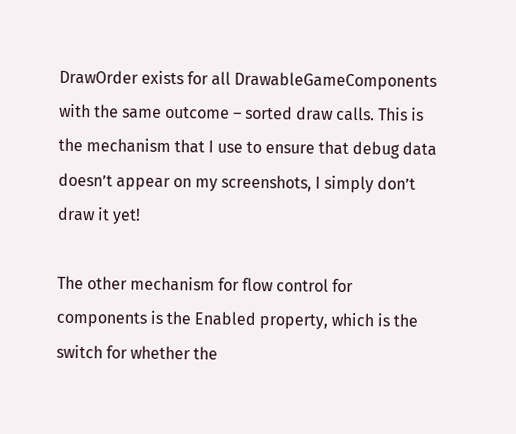DrawOrder exists for all DrawableGameComponents with the same outcome – sorted draw calls. This is the mechanism that I use to ensure that debug data doesn’t appear on my screenshots, I simply don’t draw it yet!

The other mechanism for flow control for components is the Enabled property, which is the switch for whether the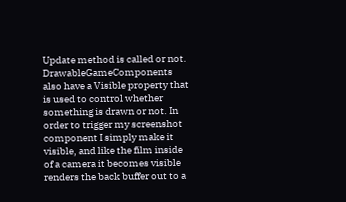Update method is called or not. DrawableGameComponents also have a Visible property that is used to control whether something is drawn or not. In order to trigger my screenshot component I simply make it visible, and like the film inside of a camera it becomes visible renders the back buffer out to a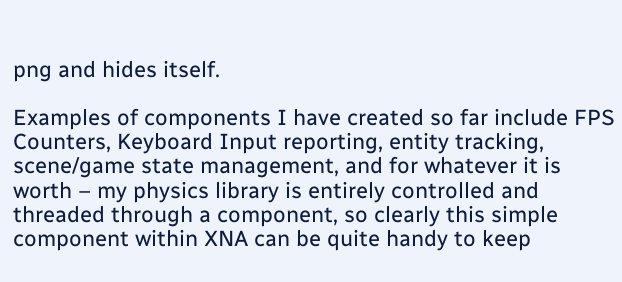png and hides itself.

Examples of components I have created so far include FPS Counters, Keyboard Input reporting, entity tracking, scene/game state management, and for whatever it is worth – my physics library is entirely controlled and threaded through a component, so clearly this simple component within XNA can be quite handy to keep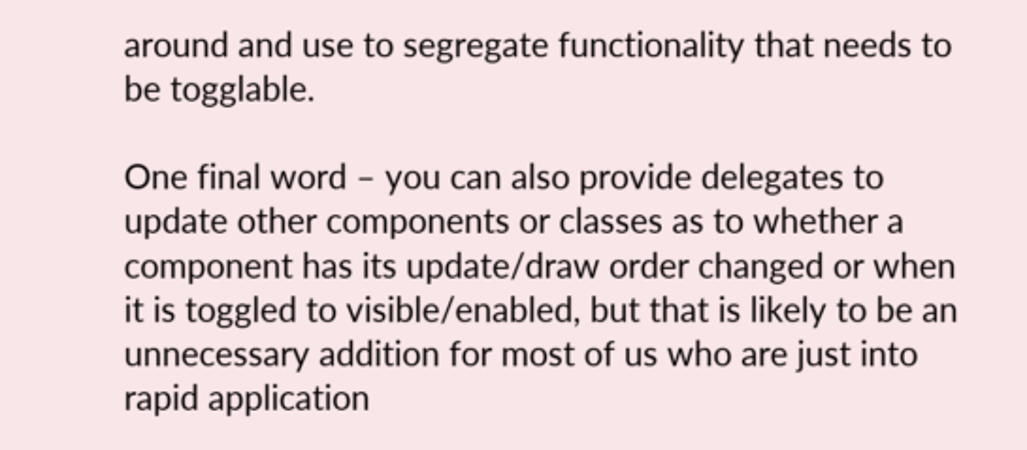around and use to segregate functionality that needs to be togglable.

One final word – you can also provide delegates to update other components or classes as to whether a component has its update/draw order changed or when it is toggled to visible/enabled, but that is likely to be an unnecessary addition for most of us who are just into rapid application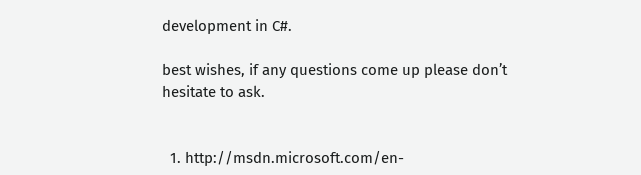development in C#.

best wishes, if any questions come up please don’t hesitate to ask.


  1. http://msdn.microsoft.com/en-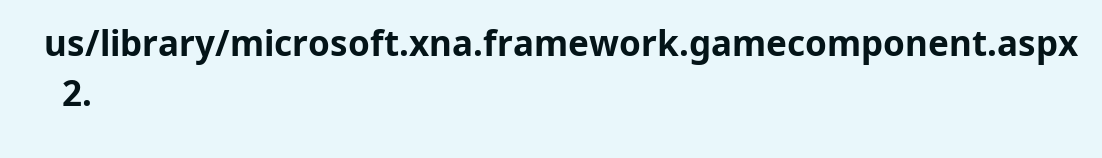us/library/microsoft.xna.framework.gamecomponent.aspx
  2.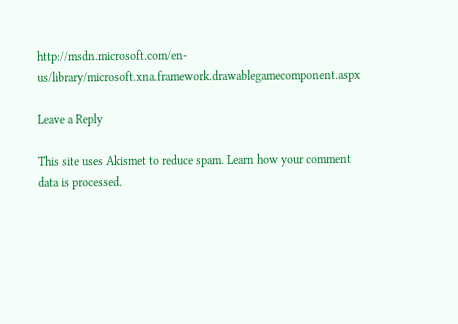http://msdn.microsoft.com/en-us/library/microsoft.xna.framework.drawablegamecomponent.aspx

Leave a Reply

This site uses Akismet to reduce spam. Learn how your comment data is processed.